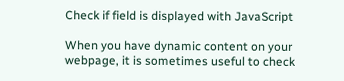Check if field is displayed with JavaScript

When you have dynamic content on your webpage, it is sometimes useful to check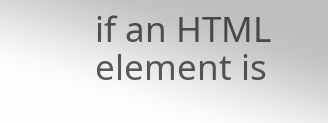if an HTML element is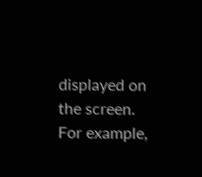displayed on the screen.
For example,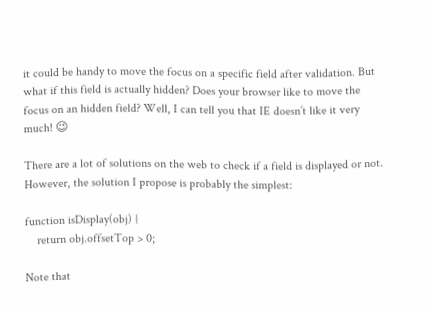it could be handy to move the focus on a specific field after validation. But what if this field is actually hidden? Does your browser like to move the focus on an hidden field? Well, I can tell you that IE doesn’t like it very much! 😉

There are a lot of solutions on the web to check if a field is displayed or not. However, the solution I propose is probably the simplest:

function isDisplay(obj) {
    return obj.offsetTop > 0;

Note that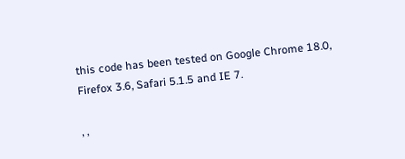this code has been tested on Google Chrome 18.0, Firefox 3.6, Safari 5.1.5 and IE 7.

, ,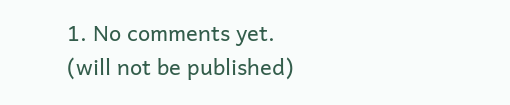1. No comments yet.
(will not be published)